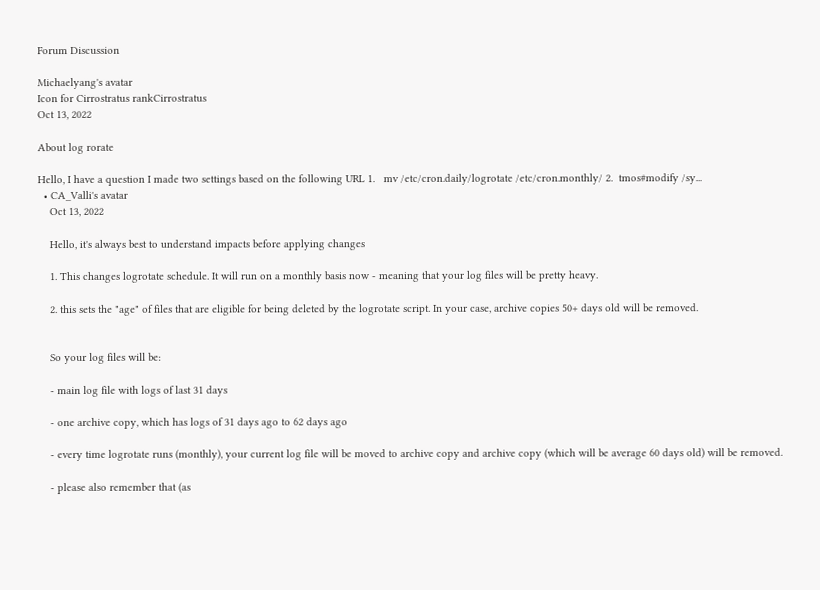Forum Discussion

Michaelyang's avatar
Icon for Cirrostratus rankCirrostratus
Oct 13, 2022

About log rorate

Hello, I have a question I made two settings based on the following URL 1.   mv /etc/cron.daily/logrotate /etc/cron.monthly/ 2.  tmos#modify /sy...
  • CA_Valli's avatar
    Oct 13, 2022

    Hello, it's always best to understand impacts before applying changes

    1. This changes logrotate schedule. It will run on a monthly basis now - meaning that your log files will be pretty heavy.

    2. this sets the "age" of files that are eligible for being deleted by the logrotate script. In your case, archive copies 50+ days old will be removed.


    So your log files will be:

    - main log file with logs of last 31 days

    - one archive copy, which has logs of 31 days ago to 62 days ago

    - every time logrotate runs (monthly), your current log file will be moved to archive copy and archive copy (which will be average 60 days old) will be removed.

    - please also remember that (as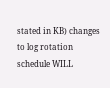stated in KB) changes to log rotation schedule WILL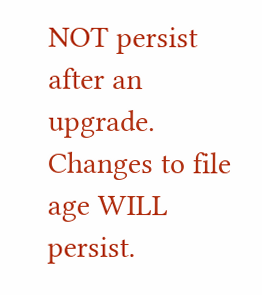NOT persist after an upgrade. Changes to file age WILL persist.